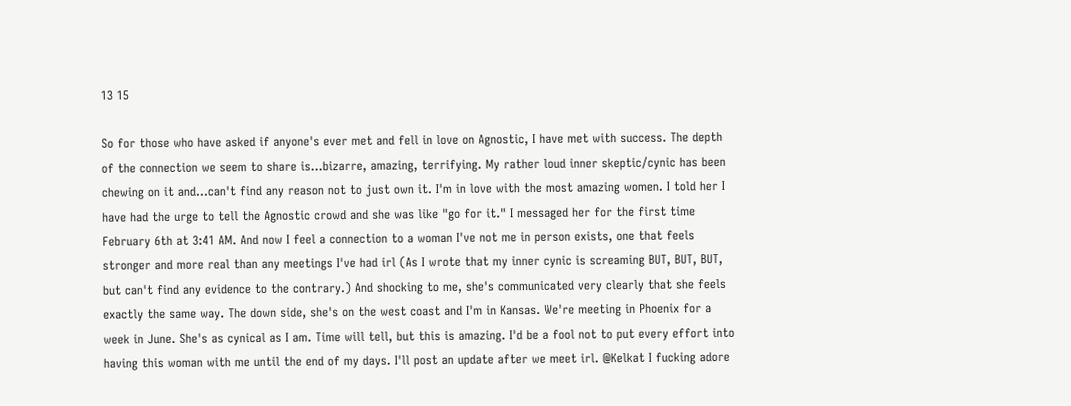13 15

So for those who have asked if anyone's ever met and fell in love on Agnostic, I have met with success. The depth of the connection we seem to share is...bizarre, amazing, terrifying. My rather loud inner skeptic/cynic has been chewing on it and...can't find any reason not to just own it. I'm in love with the most amazing women. I told her I have had the urge to tell the Agnostic crowd and she was like "go for it." I messaged her for the first time February 6th at 3:41 AM. And now I feel a connection to a woman I've not me in person exists, one that feels stronger and more real than any meetings I've had irl (As I wrote that my inner cynic is screaming BUT, BUT, BUT, but can't find any evidence to the contrary.) And shocking to me, she's communicated very clearly that she feels exactly the same way. The down side, she's on the west coast and I'm in Kansas. We're meeting in Phoenix for a week in June. She's as cynical as I am. Time will tell, but this is amazing. I'd be a fool not to put every effort into having this woman with me until the end of my days. I'll post an update after we meet irl. @Kelkat I fucking adore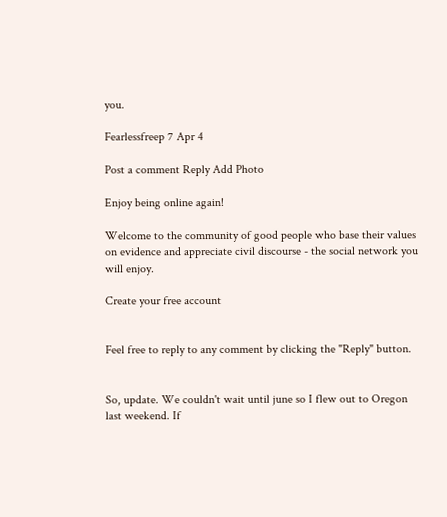you.

Fearlessfreep 7 Apr 4

Post a comment Reply Add Photo

Enjoy being online again!

Welcome to the community of good people who base their values on evidence and appreciate civil discourse - the social network you will enjoy.

Create your free account


Feel free to reply to any comment by clicking the "Reply" button.


So, update. We couldn't wait until june so I flew out to Oregon last weekend. If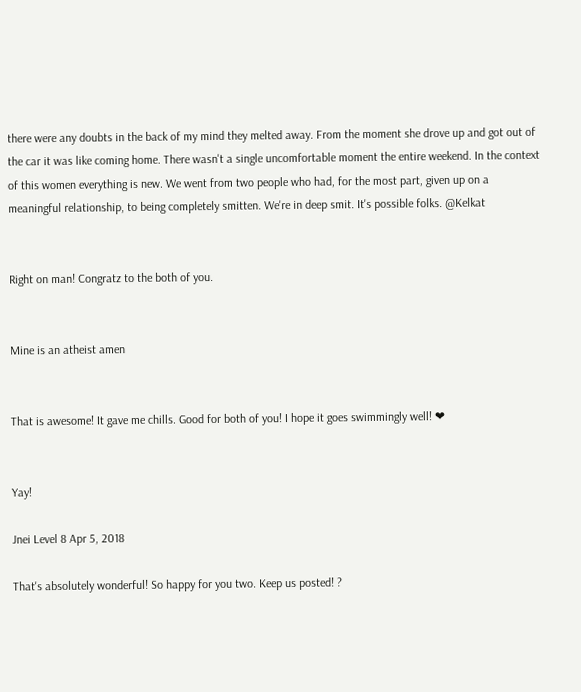there were any doubts in the back of my mind they melted away. From the moment she drove up and got out of the car it was like coming home. There wasn't a single uncomfortable moment the entire weekend. In the context of this women everything is new. We went from two people who had, for the most part, given up on a meaningful relationship, to being completely smitten. We're in deep smit. It's possible folks. @Kelkat


Right on man! Congratz to the both of you.


Mine is an atheist amen


That is awesome! It gave me chills. Good for both of you! I hope it goes swimmingly well! ❤


Yay!

Jnei Level 8 Apr 5, 2018

That's absolutely wonderful! So happy for you two. Keep us posted! ?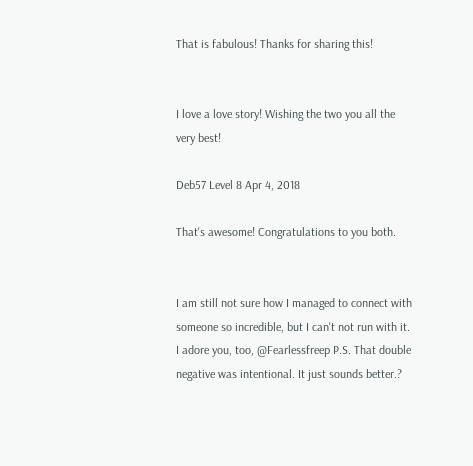That is fabulous! Thanks for sharing this!


I love a love story! Wishing the two you all the very best!

Deb57 Level 8 Apr 4, 2018

That's awesome! Congratulations to you both.


I am still not sure how I managed to connect with someone so incredible, but I can't not run with it. I adore you, too, @Fearlessfreep P.S. That double negative was intentional. It just sounds better.?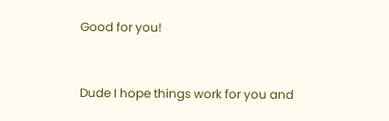Good for you!


Dude I hope things work for you and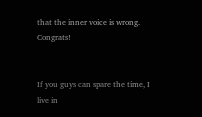that the inner voice is wrong. Congrats!


If you guys can spare the time, I live in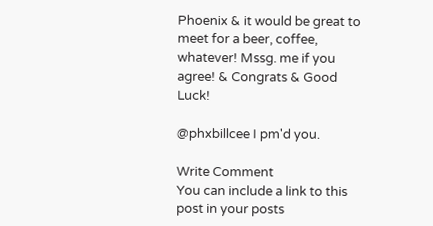Phoenix & it would be great to meet for a beer, coffee, whatever! Mssg. me if you agree! & Congrats & Good Luck!

@phxbillcee I pm'd you.

Write Comment
You can include a link to this post in your posts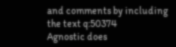and comments by including the text q:50374
Agnostic does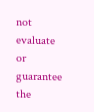not evaluate or guarantee the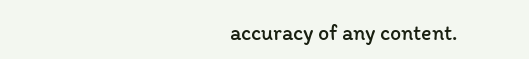accuracy of any content.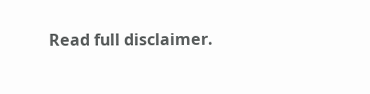Read full disclaimer.